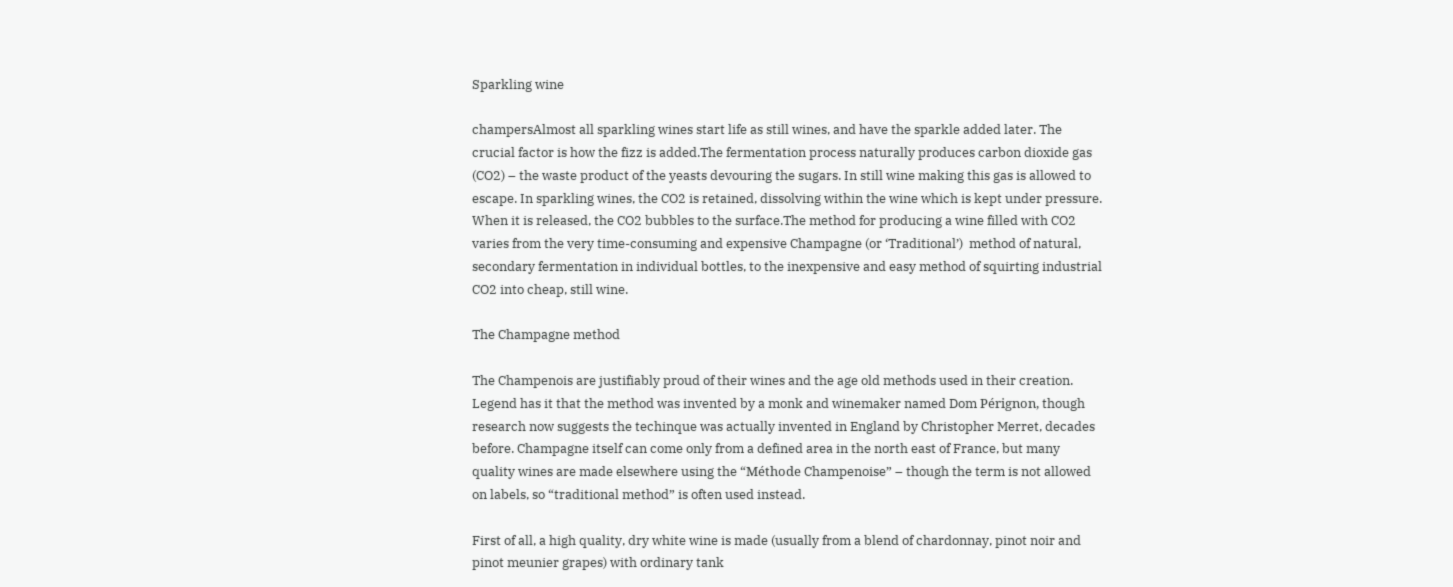Sparkling wine

champersAlmost all sparkling wines start life as still wines, and have the sparkle added later. The crucial factor is how the fizz is added.The fermentation process naturally produces carbon dioxide gas (CO2) – the waste product of the yeasts devouring the sugars. In still wine making this gas is allowed to escape. In sparkling wines, the CO2 is retained, dissolving within the wine which is kept under pressure. When it is released, the CO2 bubbles to the surface.The method for producing a wine filled with CO2 varies from the very time-consuming and expensive Champagne (or ‘Traditional’)  method of natural, secondary fermentation in individual bottles, to the inexpensive and easy method of squirting industrial CO2 into cheap, still wine.

The Champagne method

The Champenois are justifiably proud of their wines and the age old methods used in their creation. Legend has it that the method was invented by a monk and winemaker named Dom Pérignon, though research now suggests the techinque was actually invented in England by Christopher Merret, decades before. Champagne itself can come only from a defined area in the north east of France, but many quality wines are made elsewhere using the “Méthode Champenoise” – though the term is not allowed on labels, so “traditional method” is often used instead.

First of all, a high quality, dry white wine is made (usually from a blend of chardonnay, pinot noir and pinot meunier grapes) with ordinary tank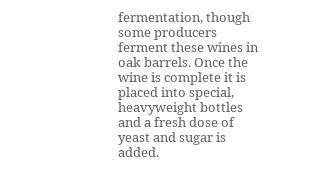fermentation, though some producers ferment these wines in oak barrels. Once the wine is complete it is placed into special, heavyweight bottles and a fresh dose of yeast and sugar is added.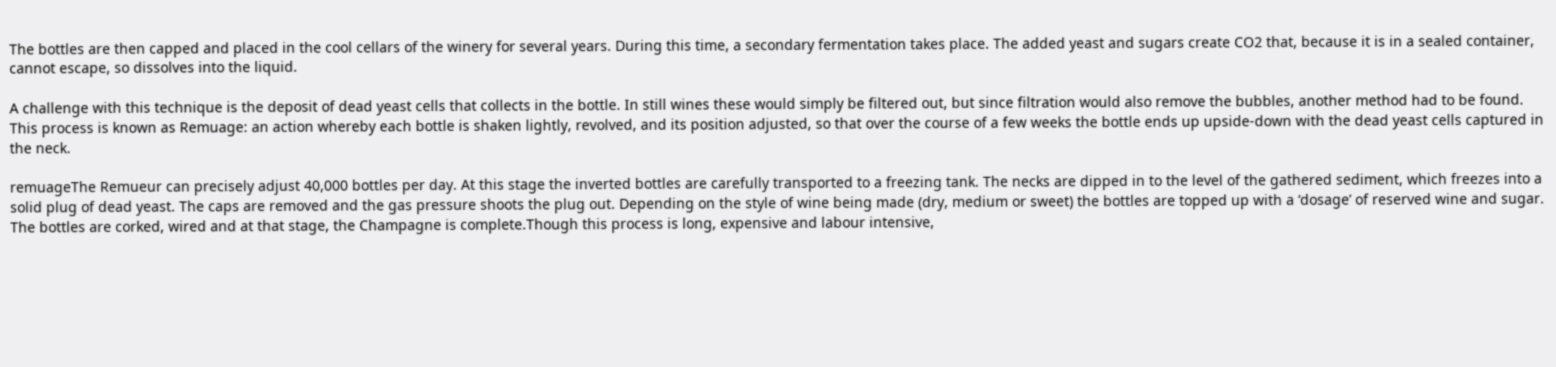The bottles are then capped and placed in the cool cellars of the winery for several years. During this time, a secondary fermentation takes place. The added yeast and sugars create CO2 that, because it is in a sealed container, cannot escape, so dissolves into the liquid.

A challenge with this technique is the deposit of dead yeast cells that collects in the bottle. In still wines these would simply be filtered out, but since filtration would also remove the bubbles, another method had to be found. This process is known as Remuage: an action whereby each bottle is shaken lightly, revolved, and its position adjusted, so that over the course of a few weeks the bottle ends up upside-down with the dead yeast cells captured in the neck.

remuageThe Remueur can precisely adjust 40,000 bottles per day. At this stage the inverted bottles are carefully transported to a freezing tank. The necks are dipped in to the level of the gathered sediment, which freezes into a solid plug of dead yeast. The caps are removed and the gas pressure shoots the plug out. Depending on the style of wine being made (dry, medium or sweet) the bottles are topped up with a ‘dosage’ of reserved wine and sugar. The bottles are corked, wired and at that stage, the Champagne is complete.Though this process is long, expensive and labour intensive,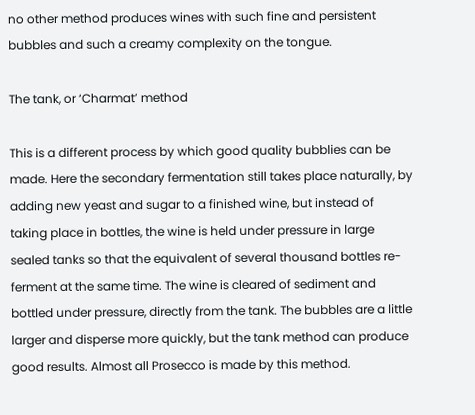no other method produces wines with such fine and persistent bubbles and such a creamy complexity on the tongue.

The tank, or ‘Charmat’ method

This is a different process by which good quality bubblies can be made. Here the secondary fermentation still takes place naturally, by adding new yeast and sugar to a finished wine, but instead of taking place in bottles, the wine is held under pressure in large sealed tanks so that the equivalent of several thousand bottles re-ferment at the same time. The wine is cleared of sediment and bottled under pressure, directly from the tank. The bubbles are a little larger and disperse more quickly, but the tank method can produce good results. Almost all Prosecco is made by this method.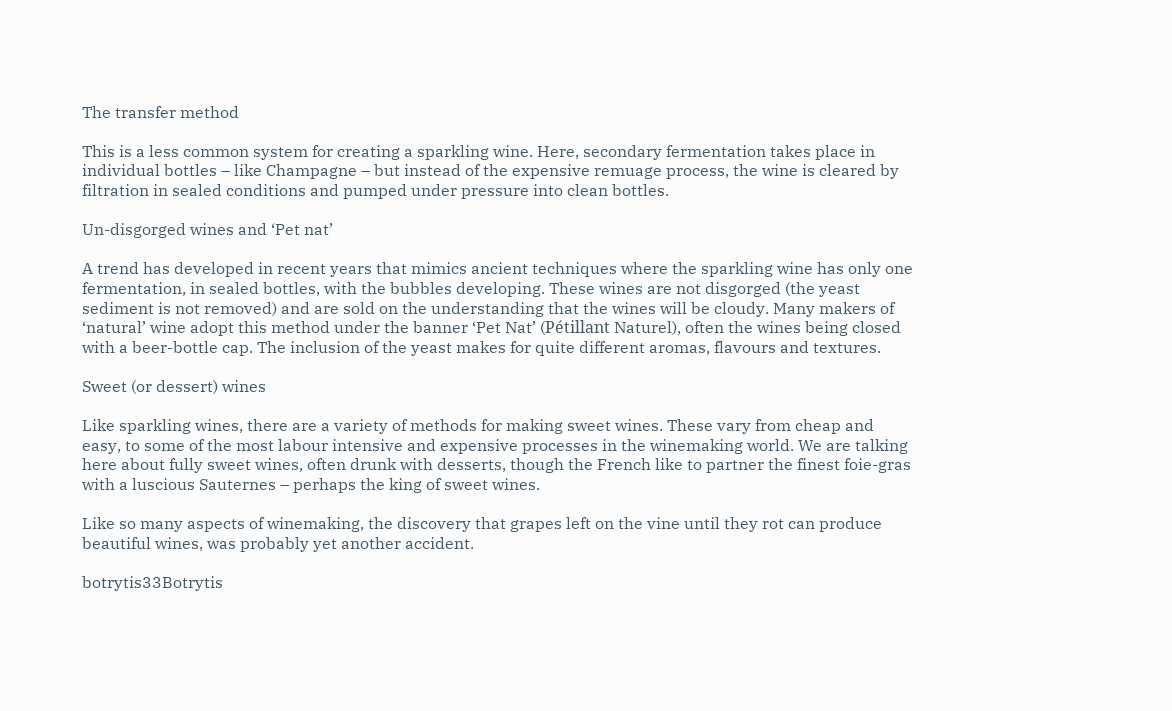The transfer method

This is a less common system for creating a sparkling wine. Here, secondary fermentation takes place in individual bottles – like Champagne – but instead of the expensive remuage process, the wine is cleared by
filtration in sealed conditions and pumped under pressure into clean bottles.

Un-disgorged wines and ‘Pet nat’

A trend has developed in recent years that mimics ancient techniques where the sparkling wine has only one fermentation, in sealed bottles, with the bubbles developing. These wines are not disgorged (the yeast sediment is not removed) and are sold on the understanding that the wines will be cloudy. Many makers of ‘natural’ wine adopt this method under the banner ‘Pet Nat’ (Pétillant Naturel), often the wines being closed with a beer-bottle cap. The inclusion of the yeast makes for quite different aromas, flavours and textures.

Sweet (or dessert) wines

Like sparkling wines, there are a variety of methods for making sweet wines. These vary from cheap and easy, to some of the most labour intensive and expensive processes in the winemaking world. We are talking here about fully sweet wines, often drunk with desserts, though the French like to partner the finest foie-gras with a luscious Sauternes – perhaps the king of sweet wines.

Like so many aspects of winemaking, the discovery that grapes left on the vine until they rot can produce beautiful wines, was probably yet another accident.

botrytis33Botrytis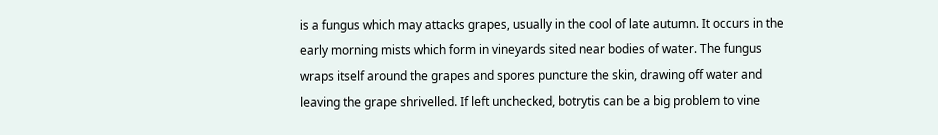is a fungus which may attacks grapes, usually in the cool of late autumn. It occurs in the early morning mists which form in vineyards sited near bodies of water. The fungus wraps itself around the grapes and spores puncture the skin, drawing off water and leaving the grape shrivelled. If left unchecked, botrytis can be a big problem to vine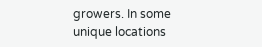growers. In some unique locations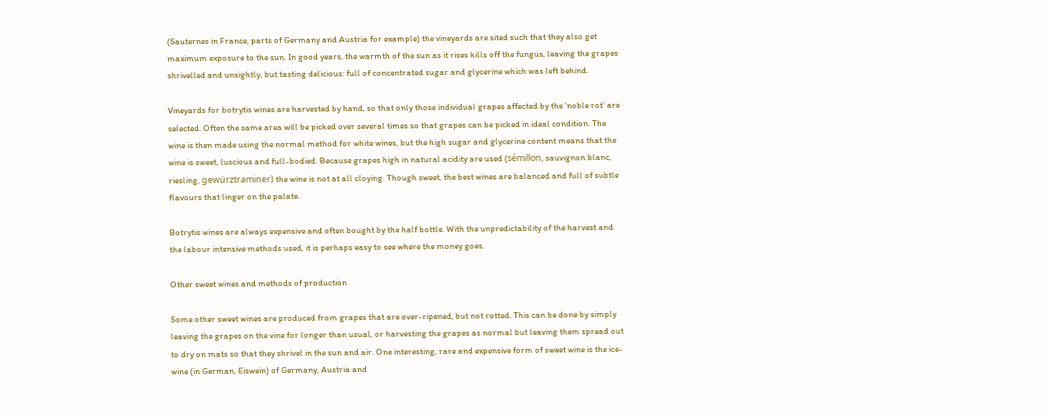(Sauternes in France, parts of Germany and Austria for example) the vineyards are sited such that they also get maximum exposure to the sun. In good years, the warmth of the sun as it rises kills off the fungus, leaving the grapes shrivelled and unsightly, but tasting delicious: full of concentrated sugar and glycerine which was left behind.

Vineyards for botrytis wines are harvested by hand, so that only those individual grapes affected by the ‘noble rot’ are selected. Often the same area will be picked over several times so that grapes can be picked in ideal condition. The wine is then made using the normal method for white wines, but the high sugar and glycerine content means that the wine is sweet, luscious and full-bodied. Because grapes high in natural acidity are used (sémillon, sauvignon blanc, riesling, gewürztraminer) the wine is not at all cloying. Though sweet, the best wines are balanced and full of subtle flavours that linger on the palate.

Botrytis wines are always expensive and often bought by the half bottle. With the unpredictability of the harvest and the labour intensive methods used, it is perhaps easy to see where the money goes.

Other sweet wines and methods of production

Some other sweet wines are produced from grapes that are over-ripened, but not rotted. This can be done by simply leaving the grapes on the vine for longer than usual, or harvesting the grapes as normal but leaving them spread out to dry on mats so that they shrivel in the sun and air. One interesting, rare and expensive form of sweet wine is the ice-wine (in German, Eiswein) of Germany, Austria and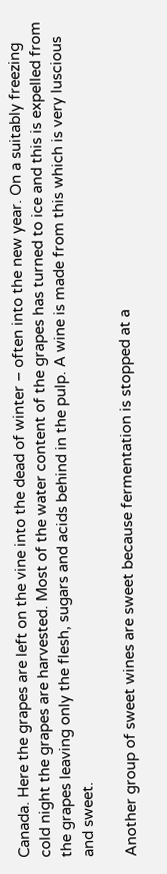Canada. Here the grapes are left on the vine into the dead of winter – often into the new year. On a suitably freezing cold night the grapes are harvested. Most of the water content of the grapes has turned to ice and this is expelled from the grapes leaving only the flesh, sugars and acids behind in the pulp. A wine is made from this which is very luscious and sweet.

Another group of sweet wines are sweet because fermentation is stopped at a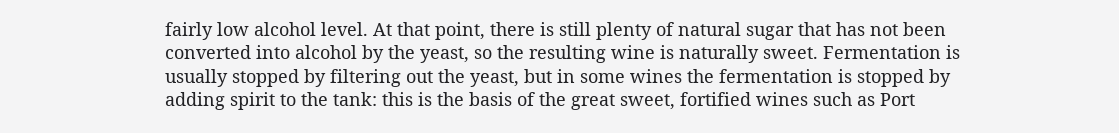fairly low alcohol level. At that point, there is still plenty of natural sugar that has not been converted into alcohol by the yeast, so the resulting wine is naturally sweet. Fermentation is usually stopped by filtering out the yeast, but in some wines the fermentation is stopped by adding spirit to the tank: this is the basis of the great sweet, fortified wines such as Port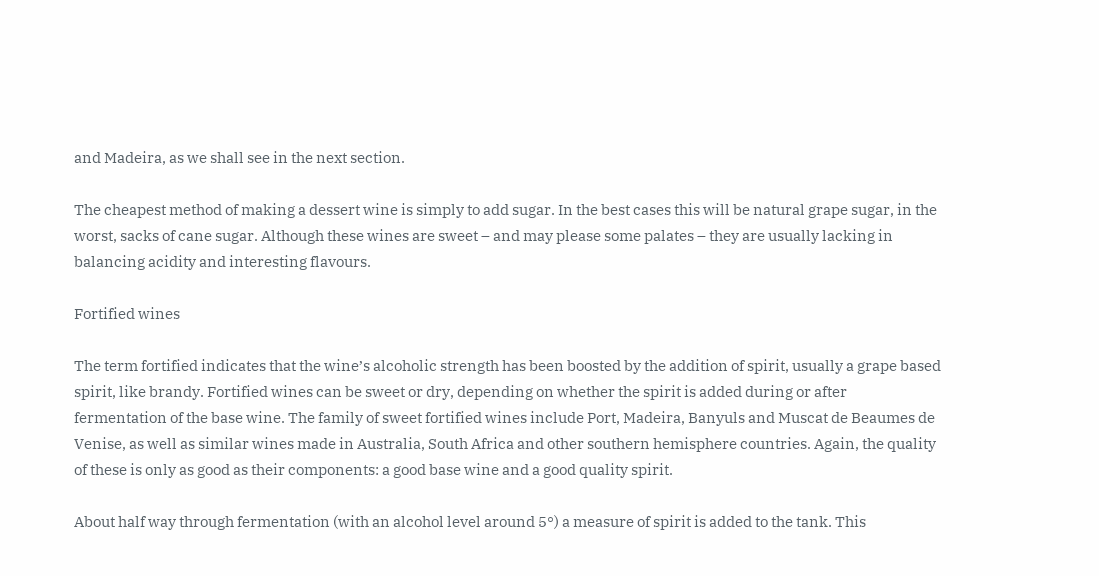and Madeira, as we shall see in the next section.

The cheapest method of making a dessert wine is simply to add sugar. In the best cases this will be natural grape sugar, in the worst, sacks of cane sugar. Although these wines are sweet – and may please some palates – they are usually lacking in balancing acidity and interesting flavours.

Fortified wines

The term fortified indicates that the wine’s alcoholic strength has been boosted by the addition of spirit, usually a grape based spirit, like brandy. Fortified wines can be sweet or dry, depending on whether the spirit is added during or after fermentation of the base wine. The family of sweet fortified wines include Port, Madeira, Banyuls and Muscat de Beaumes de Venise, as well as similar wines made in Australia, South Africa and other southern hemisphere countries. Again, the quality of these is only as good as their components: a good base wine and a good quality spirit.

About half way through fermentation (with an alcohol level around 5°) a measure of spirit is added to the tank. This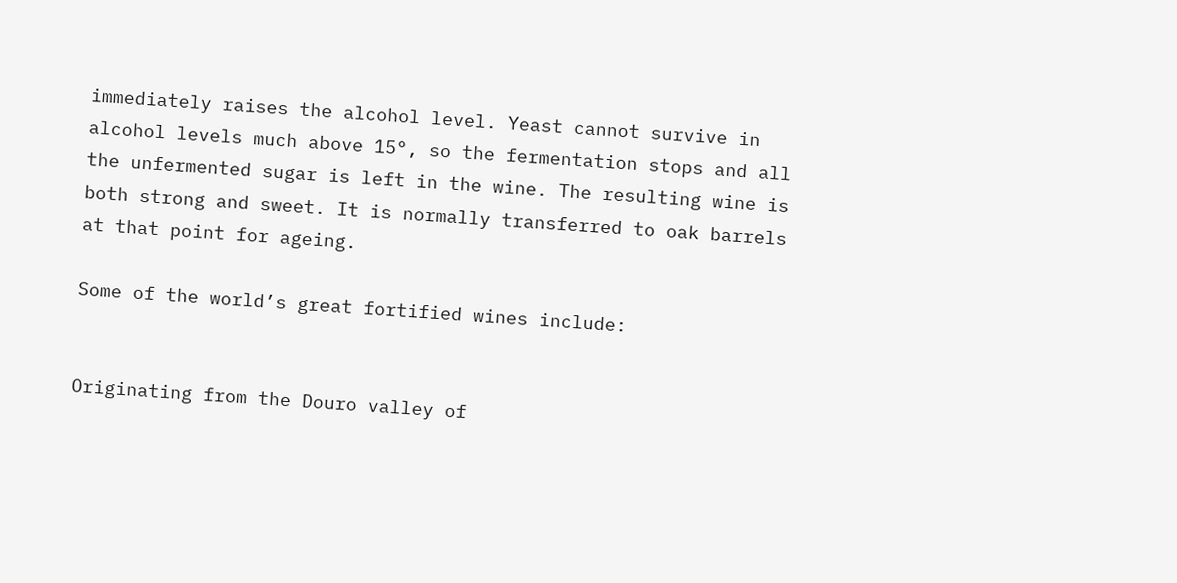immediately raises the alcohol level. Yeast cannot survive in alcohol levels much above 15°, so the fermentation stops and all the unfermented sugar is left in the wine. The resulting wine is both strong and sweet. It is normally transferred to oak barrels at that point for ageing.

Some of the world’s great fortified wines include:


Originating from the Douro valley of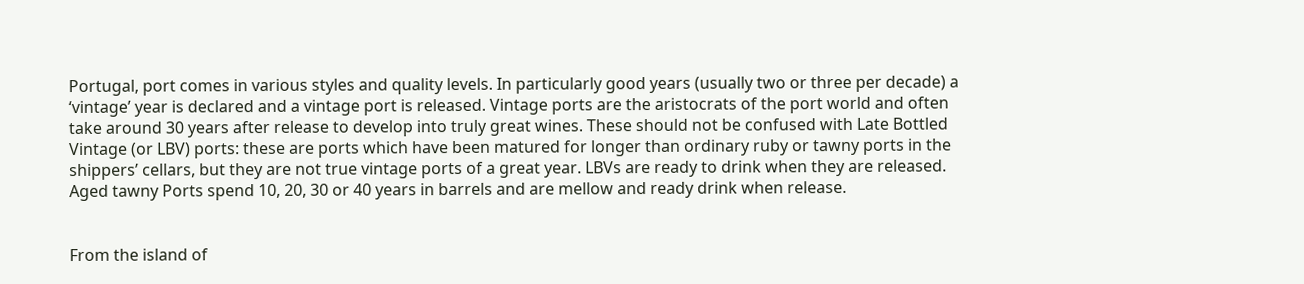Portugal, port comes in various styles and quality levels. In particularly good years (usually two or three per decade) a ‘vintage’ year is declared and a vintage port is released. Vintage ports are the aristocrats of the port world and often take around 30 years after release to develop into truly great wines. These should not be confused with Late Bottled Vintage (or LBV) ports: these are ports which have been matured for longer than ordinary ruby or tawny ports in the shippers’ cellars, but they are not true vintage ports of a great year. LBVs are ready to drink when they are released. Aged tawny Ports spend 10, 20, 30 or 40 years in barrels and are mellow and ready drink when release.


From the island of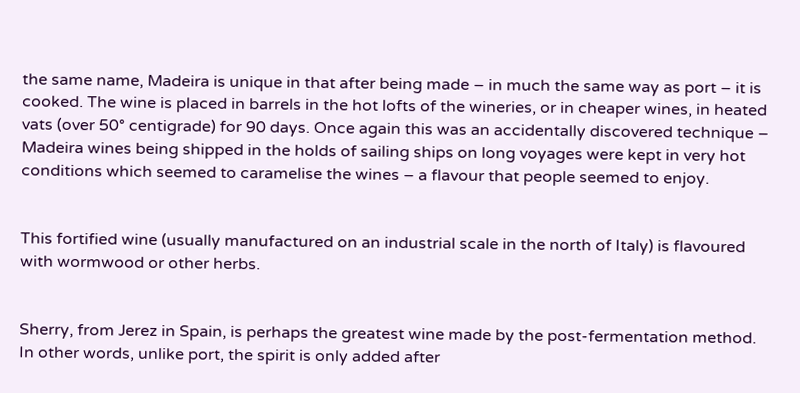the same name, Madeira is unique in that after being made – in much the same way as port – it is cooked. The wine is placed in barrels in the hot lofts of the wineries, or in cheaper wines, in heated vats (over 50° centigrade) for 90 days. Once again this was an accidentally discovered technique – Madeira wines being shipped in the holds of sailing ships on long voyages were kept in very hot conditions which seemed to caramelise the wines – a flavour that people seemed to enjoy.


This fortified wine (usually manufactured on an industrial scale in the north of Italy) is flavoured with wormwood or other herbs.


Sherry, from Jerez in Spain, is perhaps the greatest wine made by the post-fermentation method. In other words, unlike port, the spirit is only added after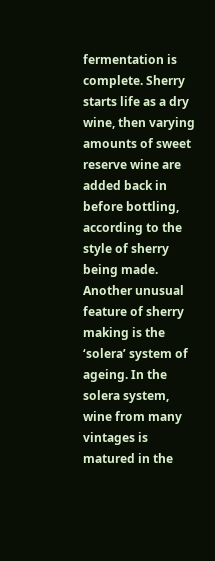fermentation is complete. Sherry starts life as a dry wine, then varying amounts of sweet reserve wine are added back in before bottling, according to the style of sherry being made. Another unusual feature of sherry making is the ‘solera’ system of ageing. In the solera system, wine from many vintages is matured in the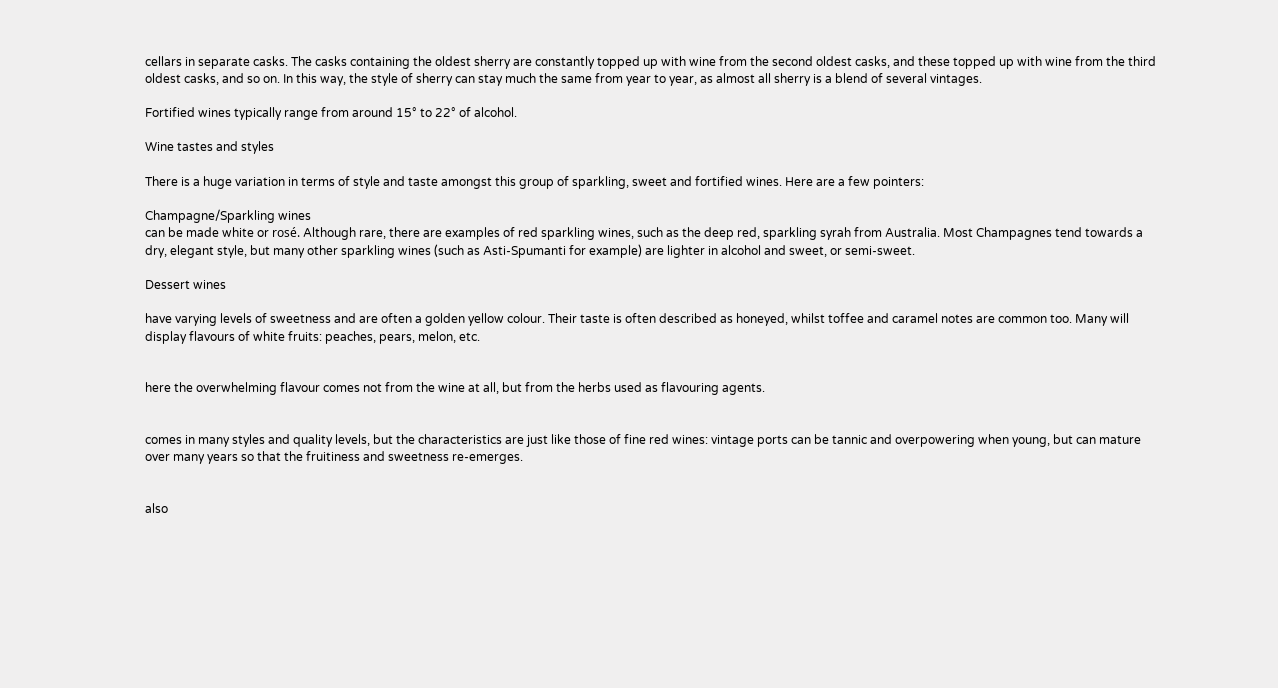cellars in separate casks. The casks containing the oldest sherry are constantly topped up with wine from the second oldest casks, and these topped up with wine from the third oldest casks, and so on. In this way, the style of sherry can stay much the same from year to year, as almost all sherry is a blend of several vintages.

Fortified wines typically range from around 15° to 22° of alcohol.

Wine tastes and styles

There is a huge variation in terms of style and taste amongst this group of sparkling, sweet and fortified wines. Here are a few pointers:

Champagne/Sparkling wines
can be made white or rosé. Although rare, there are examples of red sparkling wines, such as the deep red, sparkling syrah from Australia. Most Champagnes tend towards a dry, elegant style, but many other sparkling wines (such as Asti-Spumanti for example) are lighter in alcohol and sweet, or semi-sweet.

Dessert wines

have varying levels of sweetness and are often a golden yellow colour. Their taste is often described as honeyed, whilst toffee and caramel notes are common too. Many will display flavours of white fruits: peaches, pears, melon, etc.


here the overwhelming flavour comes not from the wine at all, but from the herbs used as flavouring agents.


comes in many styles and quality levels, but the characteristics are just like those of fine red wines: vintage ports can be tannic and overpowering when young, but can mature over many years so that the fruitiness and sweetness re-emerges.


also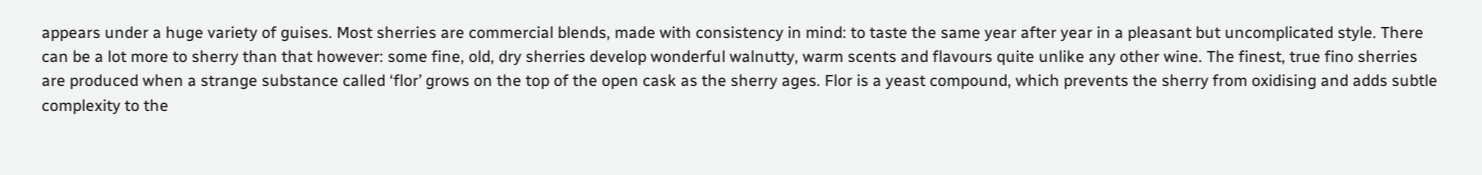appears under a huge variety of guises. Most sherries are commercial blends, made with consistency in mind: to taste the same year after year in a pleasant but uncomplicated style. There can be a lot more to sherry than that however: some fine, old, dry sherries develop wonderful walnutty, warm scents and flavours quite unlike any other wine. The finest, true fino sherries are produced when a strange substance called ‘flor’ grows on the top of the open cask as the sherry ages. Flor is a yeast compound, which prevents the sherry from oxidising and adds subtle complexity to the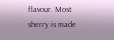flavour. Most sherry is made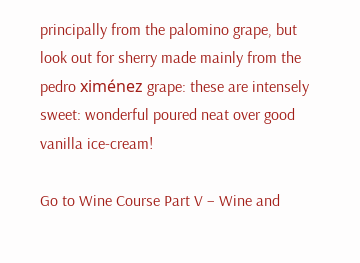principally from the palomino grape, but look out for sherry made mainly from the pedro ximénez grape: these are intensely sweet: wonderful poured neat over good vanilla ice-cream!

Go to Wine Course Part V – Wine and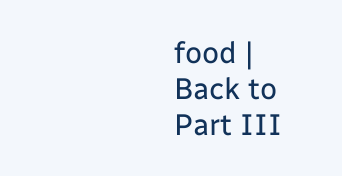food | Back to Part III